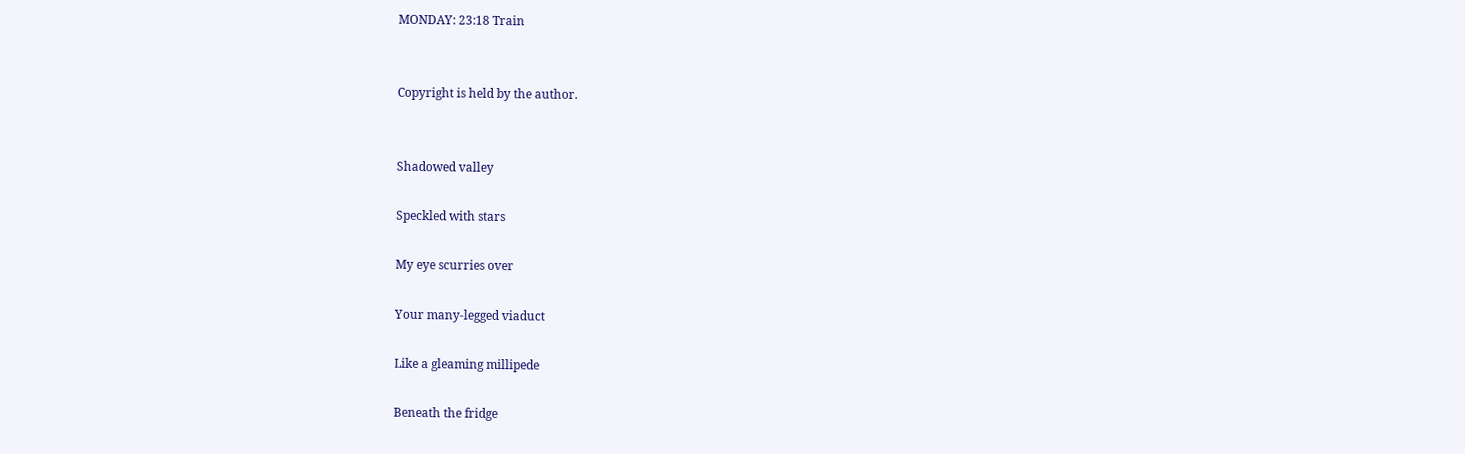MONDAY: 23:18 Train


Copyright is held by the author.


Shadowed valley

Speckled with stars

My eye scurries over

Your many-legged viaduct

Like a gleaming millipede

Beneath the fridge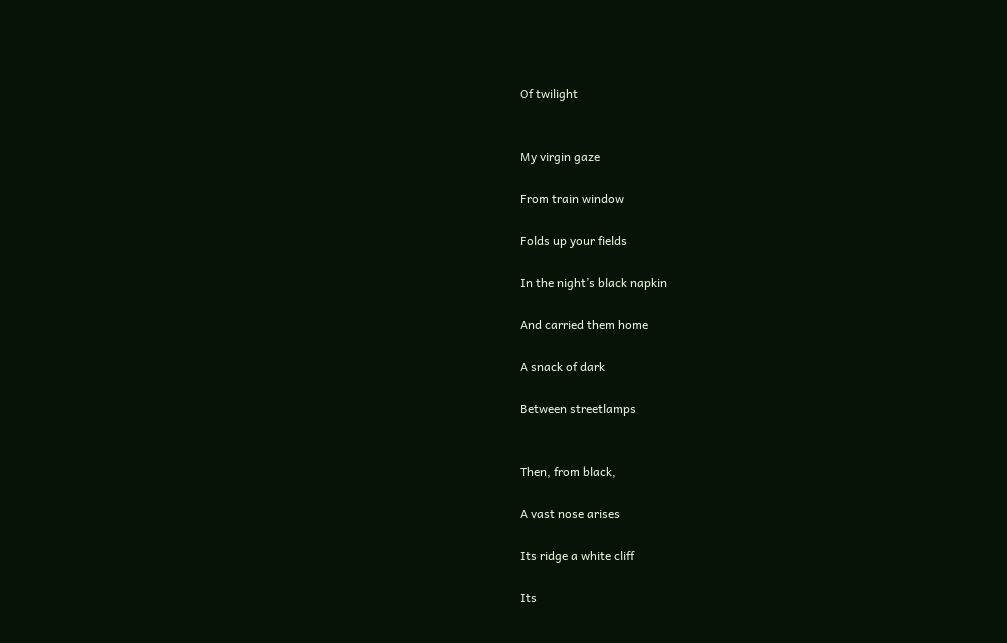Of twilight


My virgin gaze

From train window

Folds up your fields

In the night’s black napkin

And carried them home

A snack of dark

Between streetlamps


Then, from black,

A vast nose arises

Its ridge a white cliff

Its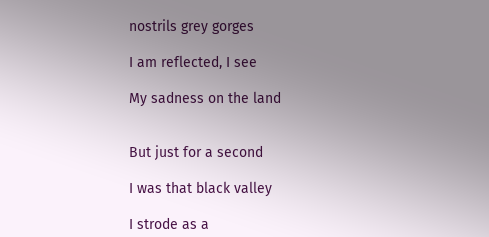nostrils grey gorges

I am reflected, I see

My sadness on the land


But just for a second

I was that black valley

I strode as a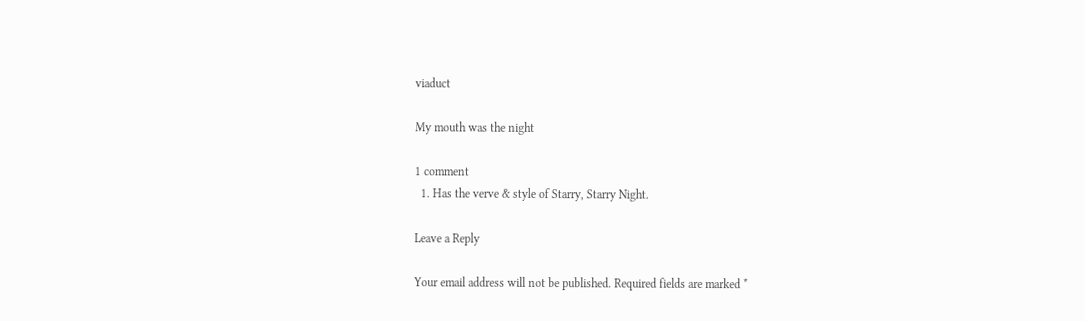viaduct

My mouth was the night

1 comment
  1. Has the verve & style of Starry, Starry Night.

Leave a Reply

Your email address will not be published. Required fields are marked *